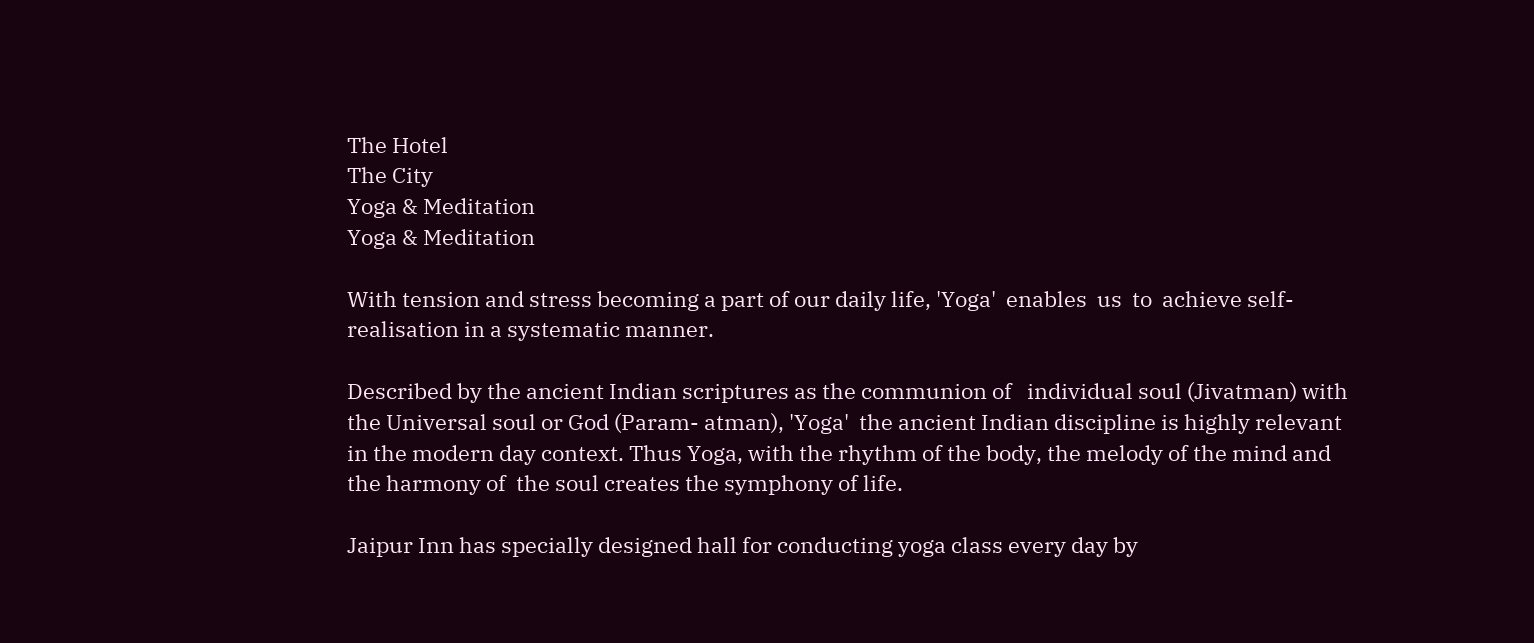The Hotel
The City
Yoga & Meditation
Yoga & Meditation

With tension and stress becoming a part of our daily life, 'Yoga'  enables  us  to  achieve self-realisation in a systematic manner.

Described by the ancient Indian scriptures as the communion of   individual soul (Jivatman) with the Universal soul or God (Param- atman), 'Yoga'  the ancient Indian discipline is highly relevant in the modern day context. Thus Yoga, with the rhythm of the body, the melody of the mind and the harmony of  the soul creates the symphony of life.

Jaipur Inn has specially designed hall for conducting yoga class every day by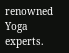renowned Yoga experts.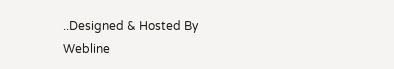..Designed & Hosted By Webline